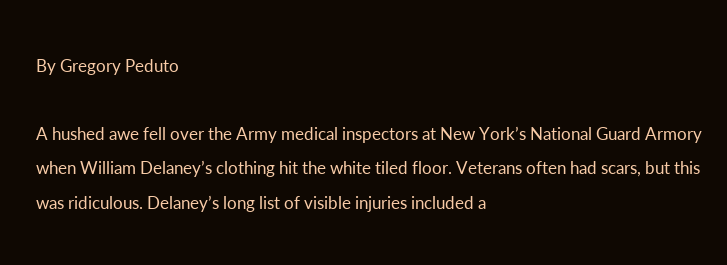By Gregory Peduto

A hushed awe fell over the Army medical inspectors at New York’s National Guard Armory when William Delaney’s clothing hit the white tiled floor. Veterans often had scars, but this was ridiculous. Delaney’s long list of visible injuries included a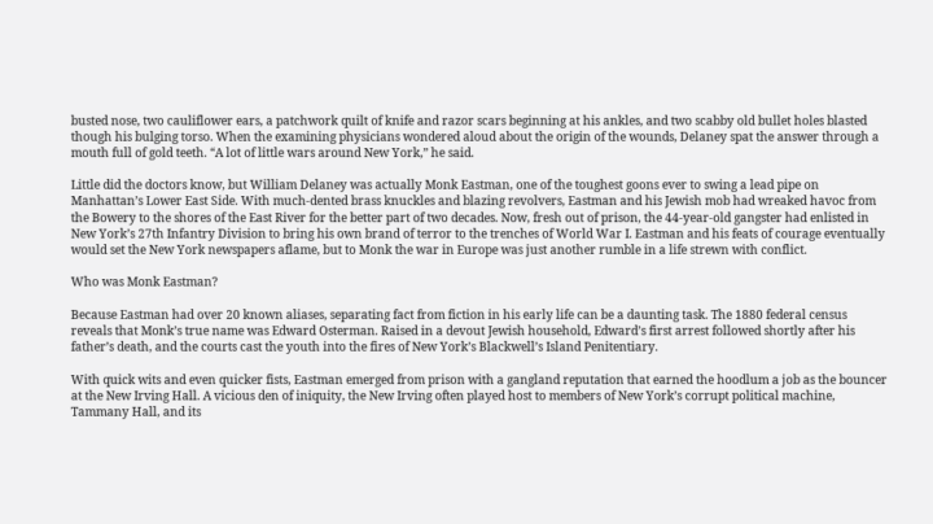busted nose, two cauliflower ears, a patchwork quilt of knife and razor scars beginning at his ankles, and two scabby old bullet holes blasted though his bulging torso. When the examining physicians wondered aloud about the origin of the wounds, Delaney spat the answer through a mouth full of gold teeth. “A lot of little wars around New York,” he said.

Little did the doctors know, but William Delaney was actually Monk Eastman, one of the toughest goons ever to swing a lead pipe on Manhattan’s Lower East Side. With much-dented brass knuckles and blazing revolvers, Eastman and his Jewish mob had wreaked havoc from the Bowery to the shores of the East River for the better part of two decades. Now, fresh out of prison, the 44-year-old gangster had enlisted in New York’s 27th Infantry Division to bring his own brand of terror to the trenches of World War I. Eastman and his feats of courage eventually would set the New York newspapers aflame, but to Monk the war in Europe was just another rumble in a life strewn with conflict.

Who was Monk Eastman?

Because Eastman had over 20 known aliases, separating fact from fiction in his early life can be a daunting task. The 1880 federal census reveals that Monk’s true name was Edward Osterman. Raised in a devout Jewish household, Edward’s first arrest followed shortly after his father’s death, and the courts cast the youth into the fires of New York’s Blackwell’s Island Penitentiary.

With quick wits and even quicker fists, Eastman emerged from prison with a gangland reputation that earned the hoodlum a job as the bouncer at the New Irving Hall. A vicious den of iniquity, the New Irving often played host to members of New York’s corrupt political machine, Tammany Hall, and its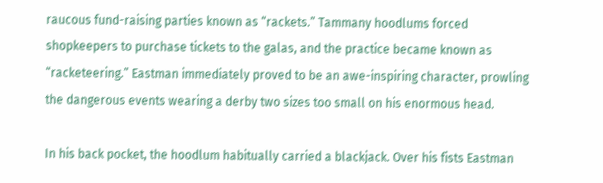raucous fund-raising parties known as “rackets.” Tammany hoodlums forced shopkeepers to purchase tickets to the galas, and the practice became known as “racketeering.” Eastman immediately proved to be an awe-inspiring character, prowling the dangerous events wearing a derby two sizes too small on his enormous head.

In his back pocket, the hoodlum habitually carried a blackjack. Over his fists Eastman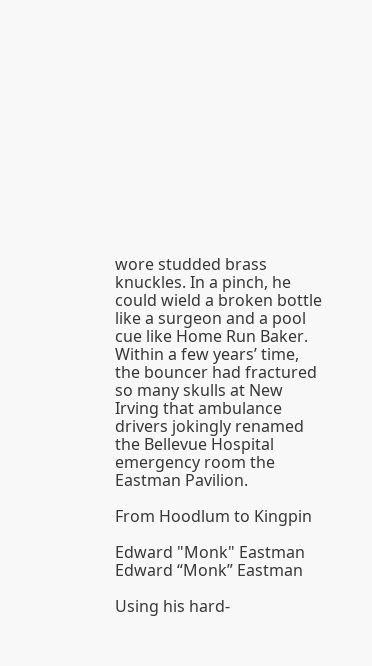wore studded brass knuckles. In a pinch, he could wield a broken bottle like a surgeon and a pool cue like Home Run Baker. Within a few years’ time, the bouncer had fractured so many skulls at New Irving that ambulance drivers jokingly renamed the Bellevue Hospital emergency room the Eastman Pavilion.

From Hoodlum to Kingpin

Edward "Monk" Eastman
Edward “Monk” Eastman

Using his hard-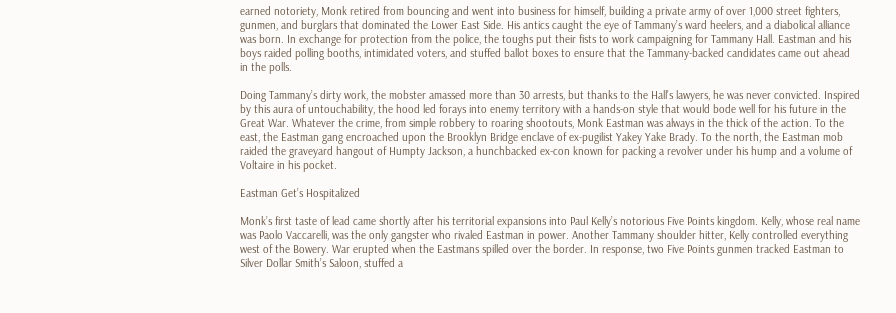earned notoriety, Monk retired from bouncing and went into business for himself, building a private army of over 1,000 street fighters, gunmen, and burglars that dominated the Lower East Side. His antics caught the eye of Tammany’s ward heelers, and a diabolical alliance was born. In exchange for protection from the police, the toughs put their fists to work campaigning for Tammany Hall. Eastman and his boys raided polling booths, intimidated voters, and stuffed ballot boxes to ensure that the Tammany-backed candidates came out ahead in the polls.

Doing Tammany’s dirty work, the mobster amassed more than 30 arrests, but thanks to the Hall’s lawyers, he was never convicted. Inspired by this aura of untouchability, the hood led forays into enemy territory with a hands-on style that would bode well for his future in the Great War. Whatever the crime, from simple robbery to roaring shootouts, Monk Eastman was always in the thick of the action. To the east, the Eastman gang encroached upon the Brooklyn Bridge enclave of ex-pugilist Yakey Yake Brady. To the north, the Eastman mob raided the graveyard hangout of Humpty Jackson, a hunchbacked ex-con known for packing a revolver under his hump and a volume of Voltaire in his pocket.

Eastman Get’s Hospitalized

Monk’s first taste of lead came shortly after his territorial expansions into Paul Kelly’s notorious Five Points kingdom. Kelly, whose real name was Paolo Vaccarelli, was the only gangster who rivaled Eastman in power. Another Tammany shoulder hitter, Kelly controlled everything west of the Bowery. War erupted when the Eastmans spilled over the border. In response, two Five Points gunmen tracked Eastman to Silver Dollar Smith’s Saloon, stuffed a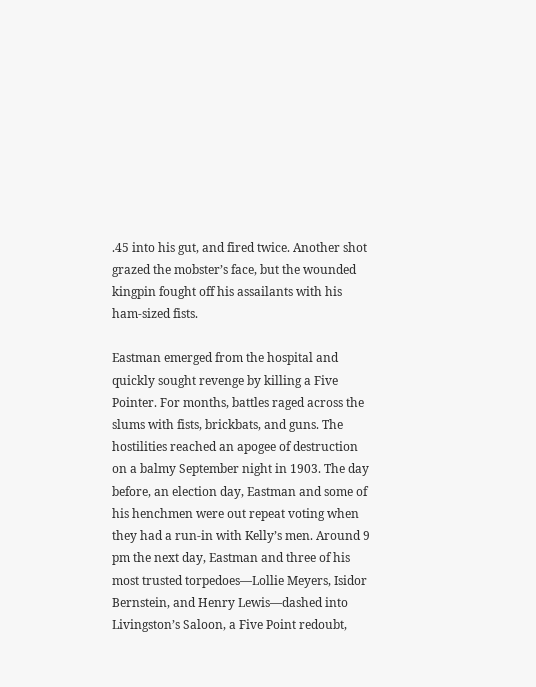.45 into his gut, and fired twice. Another shot grazed the mobster’s face, but the wounded kingpin fought off his assailants with his ham-sized fists.

Eastman emerged from the hospital and quickly sought revenge by killing a Five Pointer. For months, battles raged across the slums with fists, brickbats, and guns. The hostilities reached an apogee of destruction on a balmy September night in 1903. The day before, an election day, Eastman and some of his henchmen were out repeat voting when they had a run-in with Kelly’s men. Around 9 pm the next day, Eastman and three of his most trusted torpedoes—Lollie Meyers, Isidor Bernstein, and Henry Lewis—dashed into Livingston’s Saloon, a Five Point redoubt,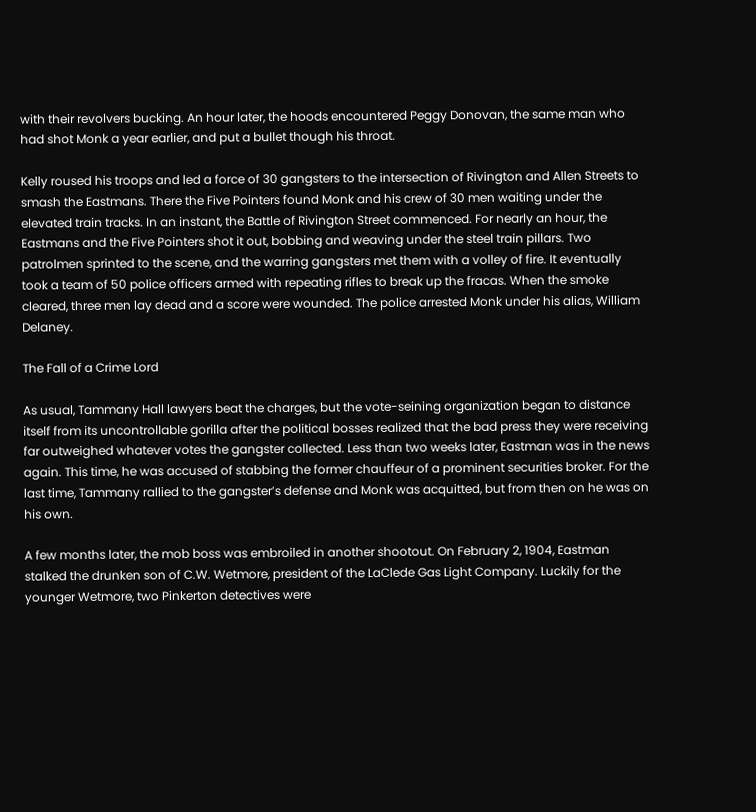with their revolvers bucking. An hour later, the hoods encountered Peggy Donovan, the same man who had shot Monk a year earlier, and put a bullet though his throat.

Kelly roused his troops and led a force of 30 gangsters to the intersection of Rivington and Allen Streets to smash the Eastmans. There the Five Pointers found Monk and his crew of 30 men waiting under the elevated train tracks. In an instant, the Battle of Rivington Street commenced. For nearly an hour, the Eastmans and the Five Pointers shot it out, bobbing and weaving under the steel train pillars. Two patrolmen sprinted to the scene, and the warring gangsters met them with a volley of fire. It eventually took a team of 50 police officers armed with repeating rifles to break up the fracas. When the smoke cleared, three men lay dead and a score were wounded. The police arrested Monk under his alias, William Delaney.

The Fall of a Crime Lord

As usual, Tammany Hall lawyers beat the charges, but the vote-seining organization began to distance itself from its uncontrollable gorilla after the political bosses realized that the bad press they were receiving far outweighed whatever votes the gangster collected. Less than two weeks later, Eastman was in the news again. This time, he was accused of stabbing the former chauffeur of a prominent securities broker. For the last time, Tammany rallied to the gangster’s defense and Monk was acquitted, but from then on he was on his own.

A few months later, the mob boss was embroiled in another shootout. On February 2, 1904, Eastman stalked the drunken son of C.W. Wetmore, president of the LaClede Gas Light Company. Luckily for the younger Wetmore, two Pinkerton detectives were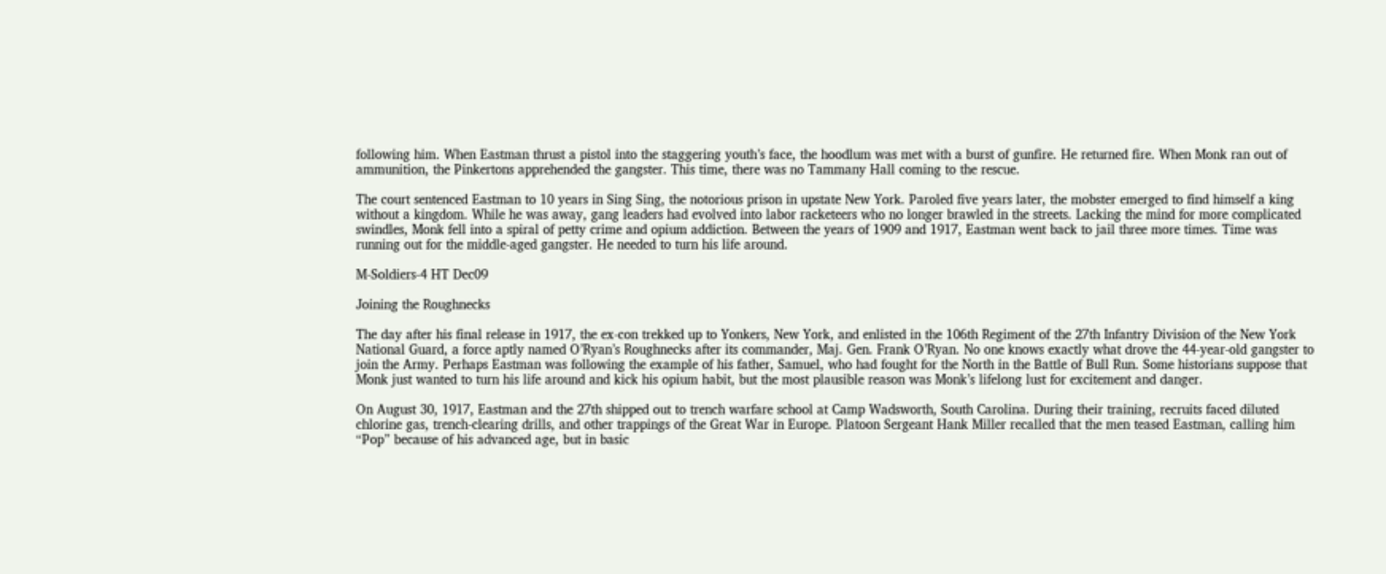following him. When Eastman thrust a pistol into the staggering youth’s face, the hoodlum was met with a burst of gunfire. He returned fire. When Monk ran out of ammunition, the Pinkertons apprehended the gangster. This time, there was no Tammany Hall coming to the rescue.

The court sentenced Eastman to 10 years in Sing Sing, the notorious prison in upstate New York. Paroled five years later, the mobster emerged to find himself a king without a kingdom. While he was away, gang leaders had evolved into labor racketeers who no longer brawled in the streets. Lacking the mind for more complicated swindles, Monk fell into a spiral of petty crime and opium addiction. Between the years of 1909 and 1917, Eastman went back to jail three more times. Time was running out for the middle-aged gangster. He needed to turn his life around.

M-Soldiers-4 HT Dec09

Joining the Roughnecks

The day after his final release in 1917, the ex-con trekked up to Yonkers, New York, and enlisted in the 106th Regiment of the 27th Infantry Division of the New York National Guard, a force aptly named O’Ryan’s Roughnecks after its commander, Maj. Gen. Frank O’Ryan. No one knows exactly what drove the 44-year-old gangster to join the Army. Perhaps Eastman was following the example of his father, Samuel, who had fought for the North in the Battle of Bull Run. Some historians suppose that Monk just wanted to turn his life around and kick his opium habit, but the most plausible reason was Monk’s lifelong lust for excitement and danger.

On August 30, 1917, Eastman and the 27th shipped out to trench warfare school at Camp Wadsworth, South Carolina. During their training, recruits faced diluted chlorine gas, trench-clearing drills, and other trappings of the Great War in Europe. Platoon Sergeant Hank Miller recalled that the men teased Eastman, calling him “Pop” because of his advanced age, but in basic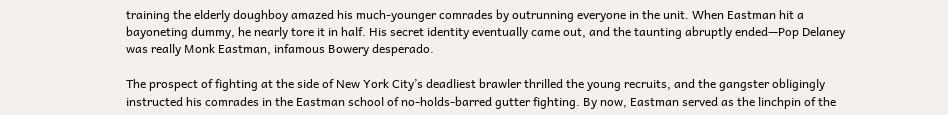training the elderly doughboy amazed his much-younger comrades by outrunning everyone in the unit. When Eastman hit a bayoneting dummy, he nearly tore it in half. His secret identity eventually came out, and the taunting abruptly ended—Pop Delaney was really Monk Eastman, infamous Bowery desperado.

The prospect of fighting at the side of New York City’s deadliest brawler thrilled the young recruits, and the gangster obligingly instructed his comrades in the Eastman school of no-holds-barred gutter fighting. By now, Eastman served as the linchpin of the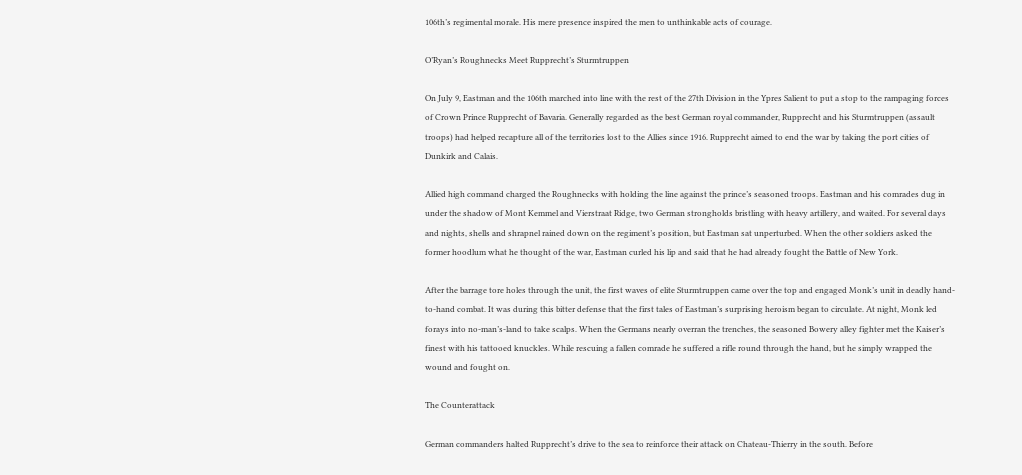106th’s regimental morale. His mere presence inspired the men to unthinkable acts of courage.

O’Ryan’s Roughnecks Meet Rupprecht’s Sturmtruppen

On July 9, Eastman and the 106th marched into line with the rest of the 27th Division in the Ypres Salient to put a stop to the rampaging forces of Crown Prince Rupprecht of Bavaria. Generally regarded as the best German royal commander, Rupprecht and his Sturmtruppen (assault troops) had helped recapture all of the territories lost to the Allies since 1916. Rupprecht aimed to end the war by taking the port cities of Dunkirk and Calais.

Allied high command charged the Roughnecks with holding the line against the prince’s seasoned troops. Eastman and his comrades dug in under the shadow of Mont Kemmel and Vierstraat Ridge, two German strongholds bristling with heavy artillery, and waited. For several days and nights, shells and shrapnel rained down on the regiment’s position, but Eastman sat unperturbed. When the other soldiers asked the former hoodlum what he thought of the war, Eastman curled his lip and said that he had already fought the Battle of New York.

After the barrage tore holes through the unit, the first waves of elite Sturmtruppen came over the top and engaged Monk’s unit in deadly hand-to-hand combat. It was during this bitter defense that the first tales of Eastman’s surprising heroism began to circulate. At night, Monk led forays into no-man’s-land to take scalps. When the Germans nearly overran the trenches, the seasoned Bowery alley fighter met the Kaiser’s finest with his tattooed knuckles. While rescuing a fallen comrade he suffered a rifle round through the hand, but he simply wrapped the wound and fought on.

The Counterattack

German commanders halted Rupprecht’s drive to the sea to reinforce their attack on Chateau-Thierry in the south. Before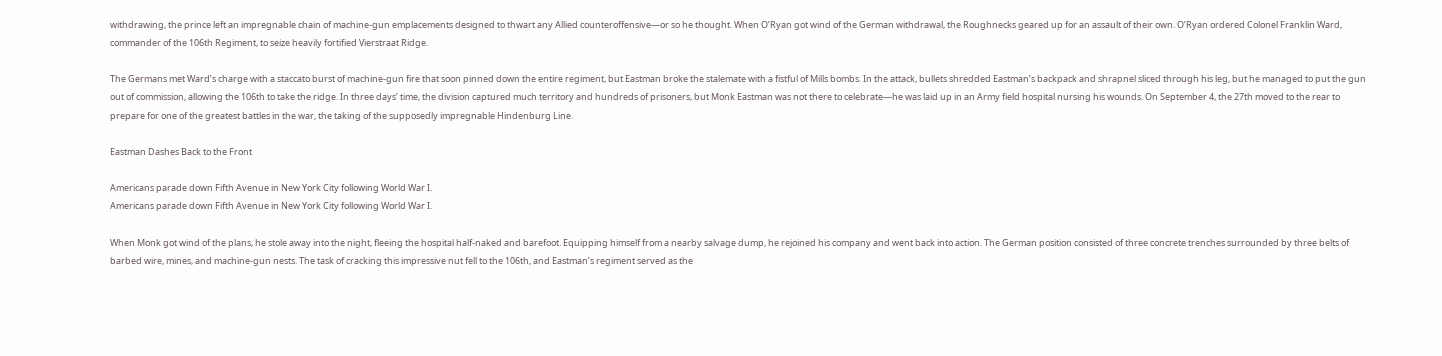withdrawing, the prince left an impregnable chain of machine-gun emplacements designed to thwart any Allied counteroffensive—or so he thought. When O’Ryan got wind of the German withdrawal, the Roughnecks geared up for an assault of their own. O’Ryan ordered Colonel Franklin Ward, commander of the 106th Regiment, to seize heavily fortified Vierstraat Ridge.

The Germans met Ward’s charge with a staccato burst of machine-gun fire that soon pinned down the entire regiment, but Eastman broke the stalemate with a fistful of Mills bombs. In the attack, bullets shredded Eastman’s backpack and shrapnel sliced through his leg, but he managed to put the gun out of commission, allowing the 106th to take the ridge. In three days’ time, the division captured much territory and hundreds of prisoners, but Monk Eastman was not there to celebrate—he was laid up in an Army field hospital nursing his wounds. On September 4, the 27th moved to the rear to prepare for one of the greatest battles in the war, the taking of the supposedly impregnable Hindenburg Line.

Eastman Dashes Back to the Front

Americans parade down Fifth Avenue in New York City following World War I.
Americans parade down Fifth Avenue in New York City following World War I.

When Monk got wind of the plans, he stole away into the night, fleeing the hospital half-naked and barefoot. Equipping himself from a nearby salvage dump, he rejoined his company and went back into action. The German position consisted of three concrete trenches surrounded by three belts of barbed wire, mines, and machine-gun nests. The task of cracking this impressive nut fell to the 106th, and Eastman’s regiment served as the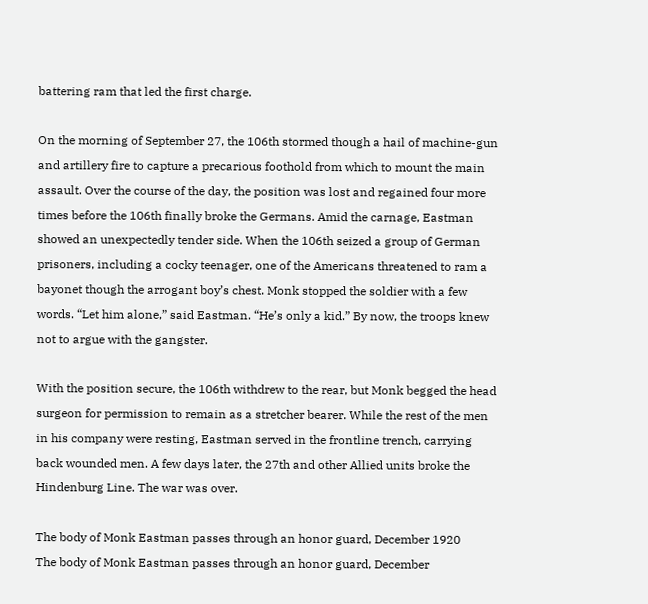battering ram that led the first charge.

On the morning of September 27, the 106th stormed though a hail of machine-gun and artillery fire to capture a precarious foothold from which to mount the main assault. Over the course of the day, the position was lost and regained four more times before the 106th finally broke the Germans. Amid the carnage, Eastman showed an unexpectedly tender side. When the 106th seized a group of German prisoners, including a cocky teenager, one of the Americans threatened to ram a bayonet though the arrogant boy’s chest. Monk stopped the soldier with a few words. “Let him alone,” said Eastman. “He’s only a kid.” By now, the troops knew not to argue with the gangster.

With the position secure, the 106th withdrew to the rear, but Monk begged the head surgeon for permission to remain as a stretcher bearer. While the rest of the men in his company were resting, Eastman served in the frontline trench, carrying back wounded men. A few days later, the 27th and other Allied units broke the Hindenburg Line. The war was over.

The body of Monk Eastman passes through an honor guard, December 1920
The body of Monk Eastman passes through an honor guard, December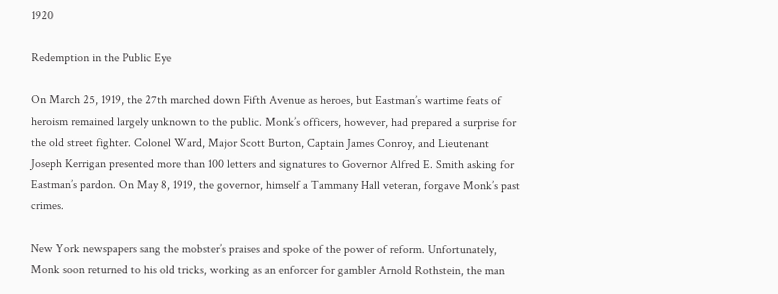1920

Redemption in the Public Eye

On March 25, 1919, the 27th marched down Fifth Avenue as heroes, but Eastman’s wartime feats of heroism remained largely unknown to the public. Monk’s officers, however, had prepared a surprise for the old street fighter. Colonel Ward, Major Scott Burton, Captain James Conroy, and Lieutenant Joseph Kerrigan presented more than 100 letters and signatures to Governor Alfred E. Smith asking for Eastman’s pardon. On May 8, 1919, the governor, himself a Tammany Hall veteran, forgave Monk’s past crimes.

New York newspapers sang the mobster’s praises and spoke of the power of reform. Unfortunately, Monk soon returned to his old tricks, working as an enforcer for gambler Arnold Rothstein, the man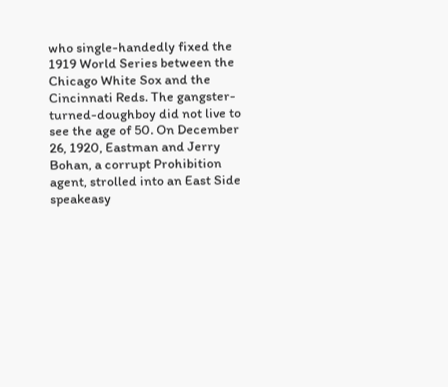who single-handedly fixed the 1919 World Series between the Chicago White Sox and the Cincinnati Reds. The gangster-turned-doughboy did not live to see the age of 50. On December 26, 1920, Eastman and Jerry Bohan, a corrupt Prohibition agent, strolled into an East Side speakeasy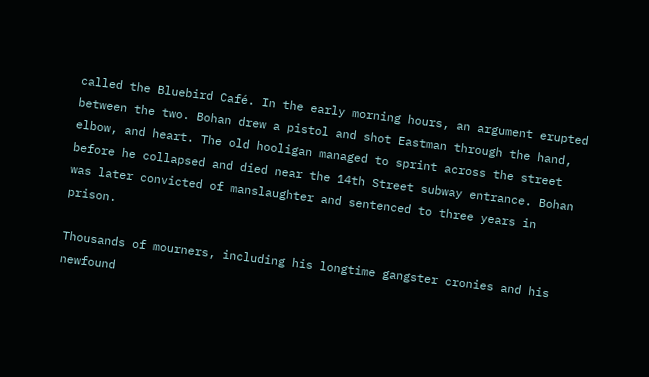called the Bluebird Café. In the early morning hours, an argument erupted between the two. Bohan drew a pistol and shot Eastman through the hand, elbow, and heart. The old hooligan managed to sprint across the street before he collapsed and died near the 14th Street subway entrance. Bohan was later convicted of manslaughter and sentenced to three years in prison.

Thousands of mourners, including his longtime gangster cronies and his newfound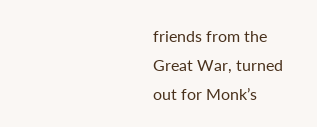friends from the Great War, turned out for Monk’s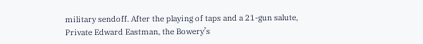military sendoff. After the playing of taps and a 21-gun salute, Private Edward Eastman, the Bowery’s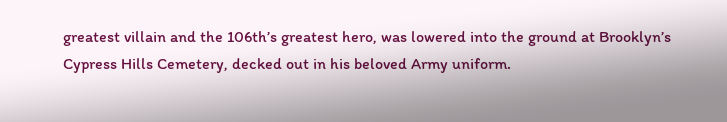greatest villain and the 106th’s greatest hero, was lowered into the ground at Brooklyn’s Cypress Hills Cemetery, decked out in his beloved Army uniform.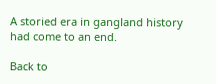A storied era in gangland history had come to an end.

Back to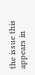the issue this appears in